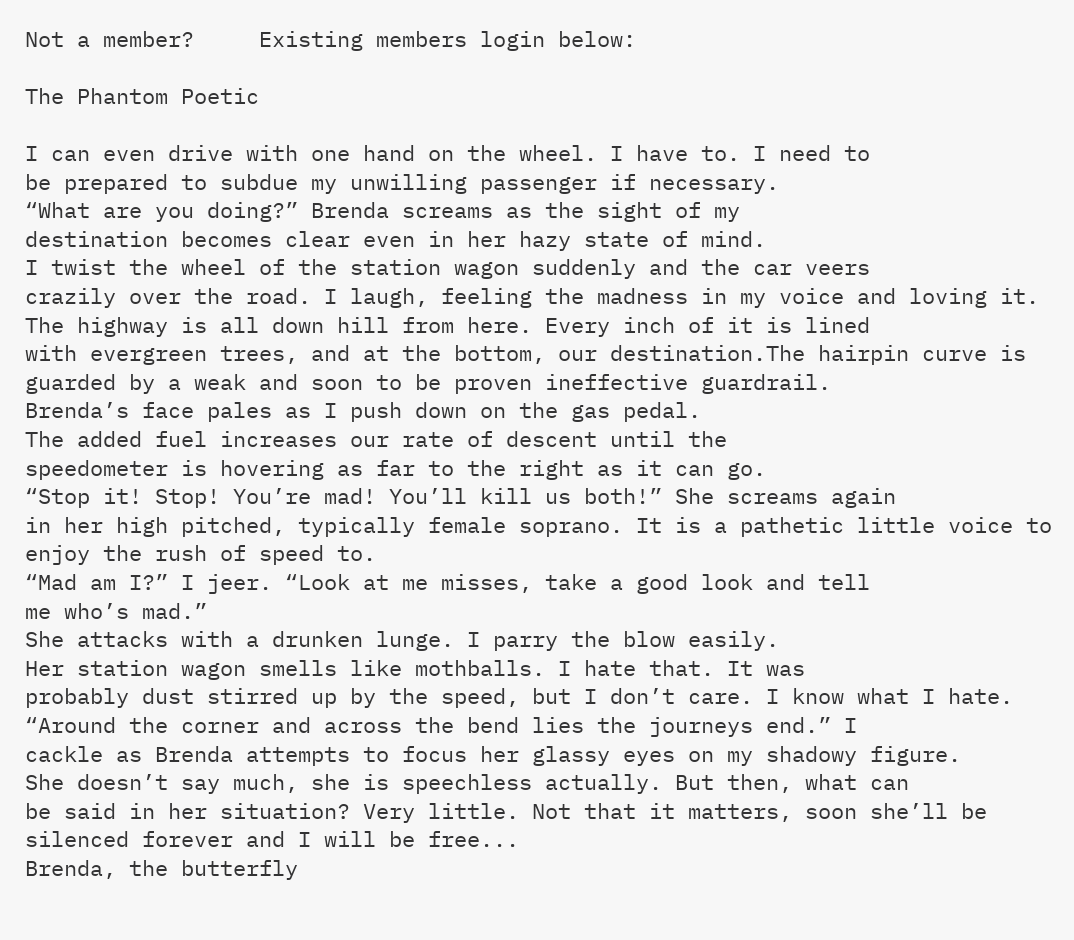Not a member?     Existing members login below:

The Phantom Poetic

I can even drive with one hand on the wheel. I have to. I need to
be prepared to subdue my unwilling passenger if necessary.
“What are you doing?” Brenda screams as the sight of my
destination becomes clear even in her hazy state of mind.
I twist the wheel of the station wagon suddenly and the car veers
crazily over the road. I laugh, feeling the madness in my voice and loving it.
The highway is all down hill from here. Every inch of it is lined
with evergreen trees, and at the bottom, our destination.The hairpin curve is
guarded by a weak and soon to be proven ineffective guardrail.
Brenda’s face pales as I push down on the gas pedal.
The added fuel increases our rate of descent until the
speedometer is hovering as far to the right as it can go.
“Stop it! Stop! You’re mad! You’ll kill us both!” She screams again
in her high pitched, typically female soprano. It is a pathetic little voice to
enjoy the rush of speed to.
“Mad am I?” I jeer. “Look at me misses, take a good look and tell
me who’s mad.”
She attacks with a drunken lunge. I parry the blow easily.
Her station wagon smells like mothballs. I hate that. It was
probably dust stirred up by the speed, but I don’t care. I know what I hate.
“Around the corner and across the bend lies the journeys end.” I
cackle as Brenda attempts to focus her glassy eyes on my shadowy figure.
She doesn’t say much, she is speechless actually. But then, what can
be said in her situation? Very little. Not that it matters, soon she’ll be
silenced forever and I will be free...
Brenda, the butterfly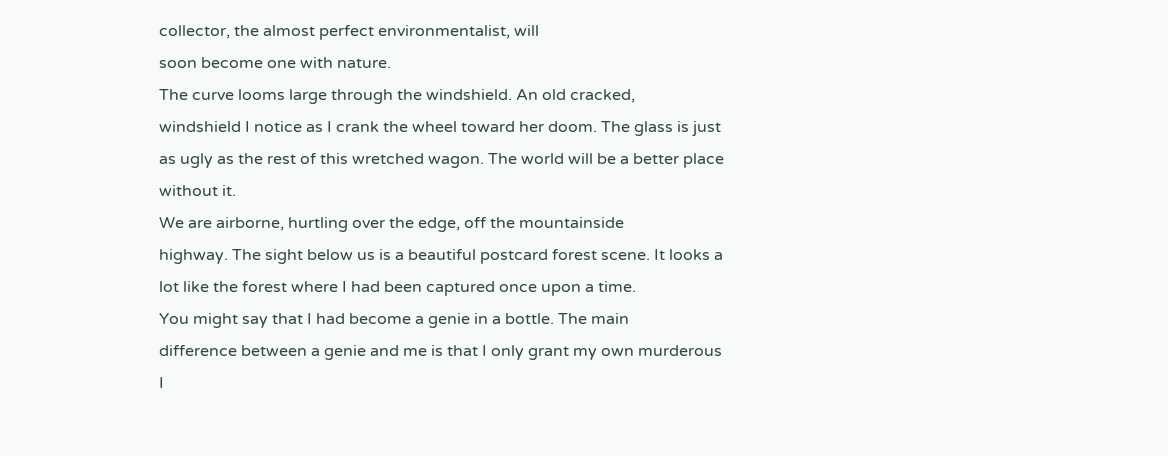collector, the almost perfect environmentalist, will
soon become one with nature.
The curve looms large through the windshield. An old cracked,
windshield I notice as I crank the wheel toward her doom. The glass is just
as ugly as the rest of this wretched wagon. The world will be a better place
without it.
We are airborne, hurtling over the edge, off the mountainside
highway. The sight below us is a beautiful postcard forest scene. It looks a
lot like the forest where I had been captured once upon a time.
You might say that I had become a genie in a bottle. The main
difference between a genie and me is that I only grant my own murderous
I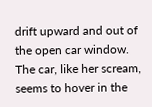drift upward and out of the open car window.
The car, like her scream, seems to hover in the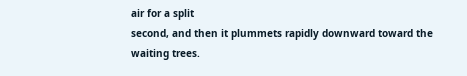air for a split
second, and then it plummets rapidly downward toward the waiting trees.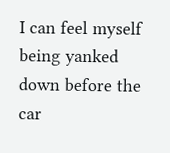I can feel myself being yanked down before the car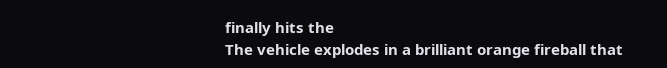finally hits the
The vehicle explodes in a brilliant orange fireball that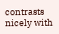contrasts nicely with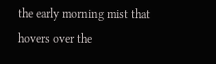the early morning mist that hovers over the